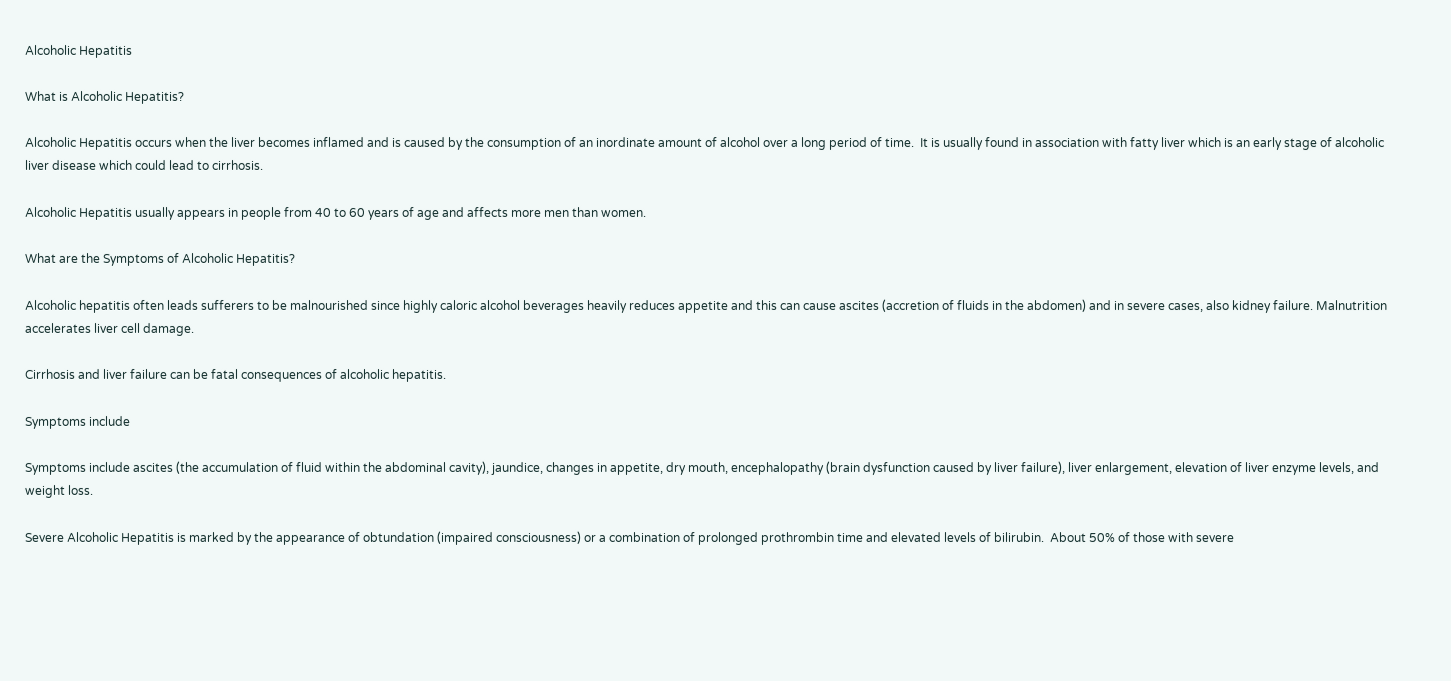Alcoholic Hepatitis

What is Alcoholic Hepatitis?

Alcoholic Hepatitis occurs when the liver becomes inflamed and is caused by the consumption of an inordinate amount of alcohol over a long period of time.  It is usually found in association with fatty liver which is an early stage of alcoholic liver disease which could lead to cirrhosis.

Alcoholic Hepatitis usually appears in people from 40 to 60 years of age and affects more men than women.

What are the Symptoms of Alcoholic Hepatitis?

Alcoholic hepatitis often leads sufferers to be malnourished since highly caloric alcohol beverages heavily reduces appetite and this can cause ascites (accretion of fluids in the abdomen) and in severe cases, also kidney failure. Malnutrition accelerates liver cell damage.

Cirrhosis and liver failure can be fatal consequences of alcoholic hepatitis.

Symptoms include

Symptoms include ascites (the accumulation of fluid within the abdominal cavity), jaundice, changes in appetite, dry mouth, encephalopathy (brain dysfunction caused by liver failure), liver enlargement, elevation of liver enzyme levels, and weight loss.

Severe Alcoholic Hepatitis is marked by the appearance of obtundation (impaired consciousness) or a combination of prolonged prothrombin time and elevated levels of bilirubin.  About 50% of those with severe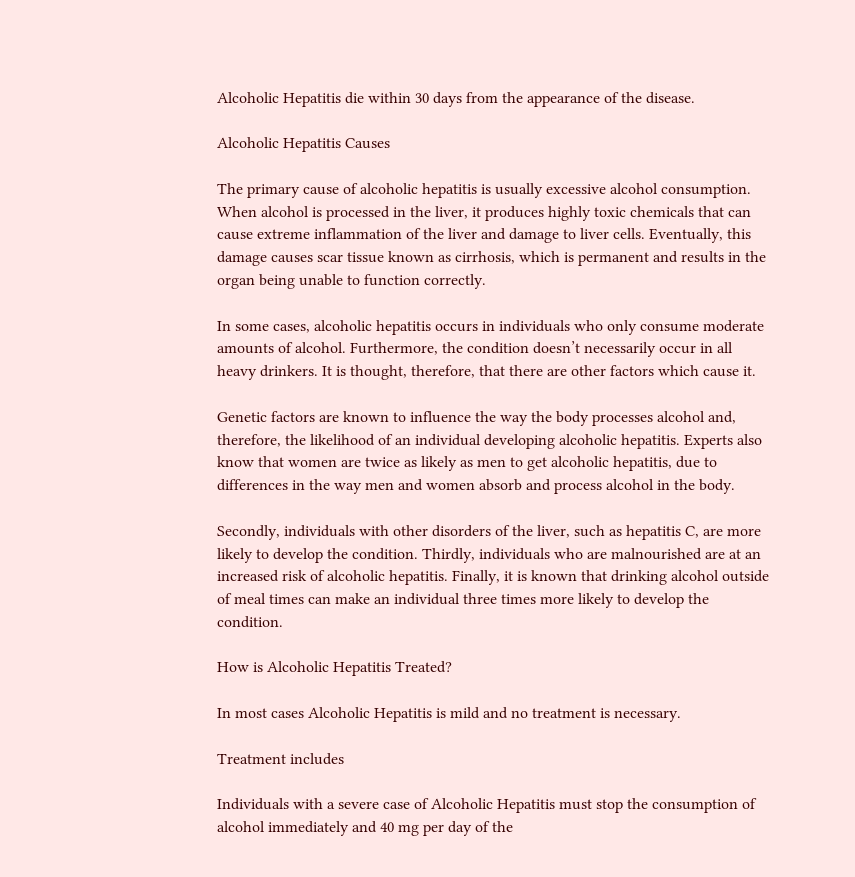Alcoholic Hepatitis die within 30 days from the appearance of the disease.

Alcoholic Hepatitis Causes

The primary cause of alcoholic hepatitis is usually excessive alcohol consumption. When alcohol is processed in the liver, it produces highly toxic chemicals that can cause extreme inflammation of the liver and damage to liver cells. Eventually, this damage causes scar tissue known as cirrhosis, which is permanent and results in the organ being unable to function correctly.

In some cases, alcoholic hepatitis occurs in individuals who only consume moderate amounts of alcohol. Furthermore, the condition doesn’t necessarily occur in all heavy drinkers. It is thought, therefore, that there are other factors which cause it.

Genetic factors are known to influence the way the body processes alcohol and, therefore, the likelihood of an individual developing alcoholic hepatitis. Experts also know that women are twice as likely as men to get alcoholic hepatitis, due to differences in the way men and women absorb and process alcohol in the body.

Secondly, individuals with other disorders of the liver, such as hepatitis C, are more likely to develop the condition. Thirdly, individuals who are malnourished are at an increased risk of alcoholic hepatitis. Finally, it is known that drinking alcohol outside of meal times can make an individual three times more likely to develop the condition.

How is Alcoholic Hepatitis Treated?

In most cases Alcoholic Hepatitis is mild and no treatment is necessary.

Treatment includes

Individuals with a severe case of Alcoholic Hepatitis must stop the consumption of alcohol immediately and 40 mg per day of the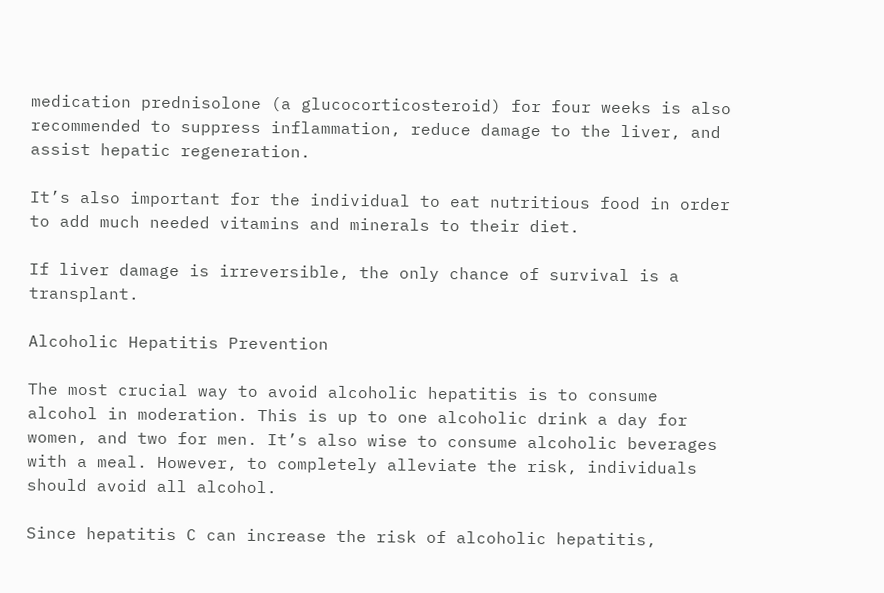medication prednisolone (a glucocorticosteroid) for four weeks is also recommended to suppress inflammation, reduce damage to the liver, and assist hepatic regeneration.

It’s also important for the individual to eat nutritious food in order to add much needed vitamins and minerals to their diet.

If liver damage is irreversible, the only chance of survival is a transplant.

Alcoholic Hepatitis Prevention

The most crucial way to avoid alcoholic hepatitis is to consume alcohol in moderation. This is up to one alcoholic drink a day for women, and two for men. It’s also wise to consume alcoholic beverages with a meal. However, to completely alleviate the risk, individuals should avoid all alcohol.

Since hepatitis C can increase the risk of alcoholic hepatitis,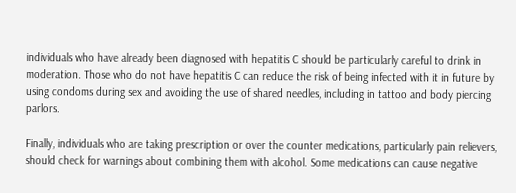individuals who have already been diagnosed with hepatitis C should be particularly careful to drink in moderation. Those who do not have hepatitis C can reduce the risk of being infected with it in future by using condoms during sex and avoiding the use of shared needles, including in tattoo and body piercing parlors.

Finally, individuals who are taking prescription or over the counter medications, particularly pain relievers, should check for warnings about combining them with alcohol. Some medications can cause negative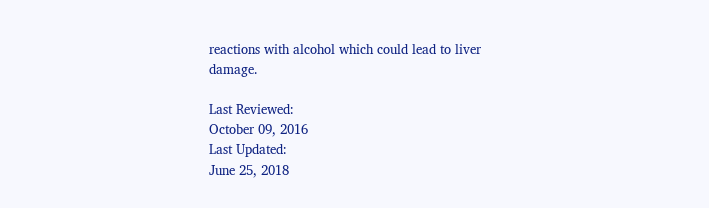reactions with alcohol which could lead to liver damage.

Last Reviewed:
October 09, 2016
Last Updated:
June 25, 2018